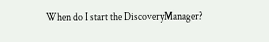When do I start the DiscoveryManager?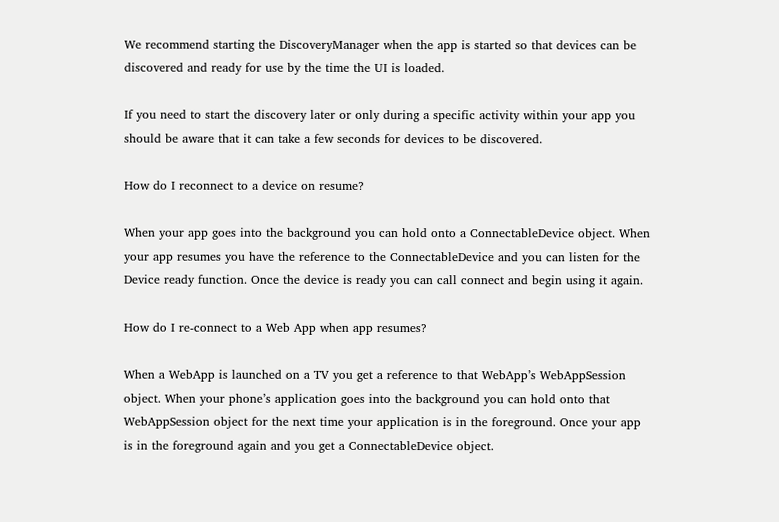We recommend starting the DiscoveryManager when the app is started so that devices can be discovered and ready for use by the time the UI is loaded.

If you need to start the discovery later or only during a specific activity within your app you should be aware that it can take a few seconds for devices to be discovered.

How do I reconnect to a device on resume?

When your app goes into the background you can hold onto a ConnectableDevice object. When your app resumes you have the reference to the ConnectableDevice and you can listen for the Device ready function. Once the device is ready you can call connect and begin using it again.

How do I re-connect to a Web App when app resumes?

When a WebApp is launched on a TV you get a reference to that WebApp’s WebAppSession object. When your phone’s application goes into the background you can hold onto that WebAppSession object for the next time your application is in the foreground. Once your app is in the foreground again and you get a ConnectableDevice object.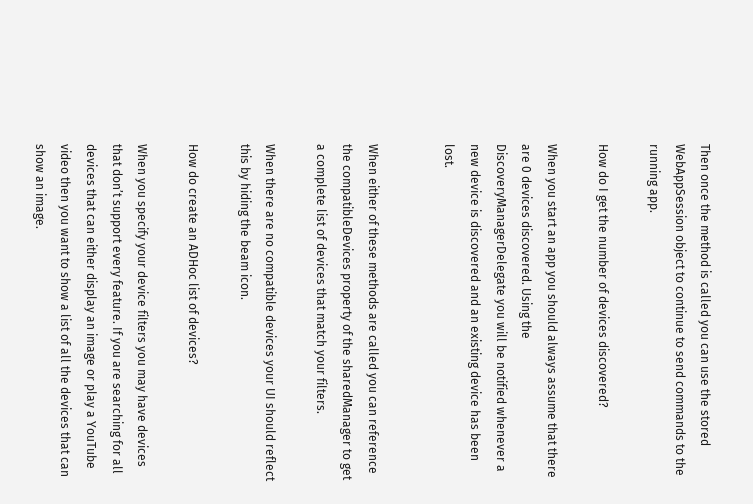Then once the method is called you can use the stored WebAppSession object to continue to send commands to the running app.

How do I get the number of devices discovered?

When you start an app you should always assume that there are 0 devices discovered. Using the DiscoveryManagerDelegate you will be notified whenever a new device is discovered and an existing device has been lost.


When either of these methods are called you can reference the compatibleDevices property of the sharedManager to get a complete list of devices that match your filters.

When there are no compatible devices your UI should reflect this by hiding the beam icon.

How do create an ADHoc list of devices?

When you specify your device filters you may have devices that don’t support every feature. If you are searching for all devices that can either display an image or play a YouTube video then you want to show a list of all the devices that can show an image.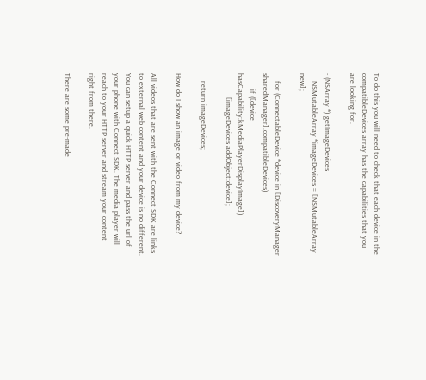To do this you will need to check that each device in the compatibleDevices array has the capabilities that you are looking for.

- (NSArray *) getImageDevices
    NSMutableArray *imageDevices = [NSMutableArray new];

    for (ConnectableDevice *device in [DiscoveryManager sharedManager].compatibleDevices)
        if ([device hasCapability:kMediaPlayerDisplayImage])
            [imageDevices addObject:device];

    return imageDevices;

How do I show an image or video from my device?

All videos that are sent with the Connect SDK are links to external web content and your device is no different. You can setup a quick HTTP server and pass the url of your phone with Connect SDK. The media player will reach to your HTTP server and stream your content right from there.

There are some pre-made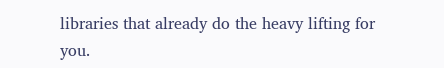libraries that already do the heavy lifting for you.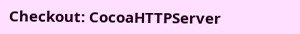Checkout: CocoaHTTPServer